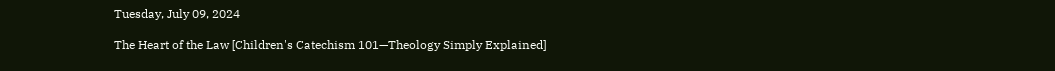Tuesday, July 09, 2024

The Heart of the Law [Children's Catechism 101—Theology Simply Explained]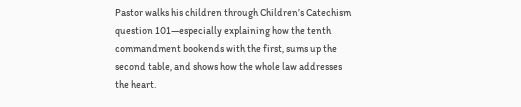Pastor walks his children through Children’s Catechism question 101—especially explaining how the tenth commandment bookends with the first, sums up the second table, and shows how the whole law addresses the heart.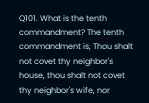Q101. What is the tenth commandment? The tenth commandment is, Thou shalt not covet thy neighbor's house, thou shalt not covet thy neighbor's wife, nor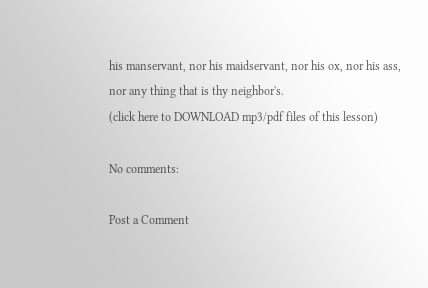his manservant, nor his maidservant, nor his ox, nor his ass, nor any thing that is thy neighbor's.
(click here to DOWNLOAD mp3/pdf files of this lesson)

No comments:

Post a Comment